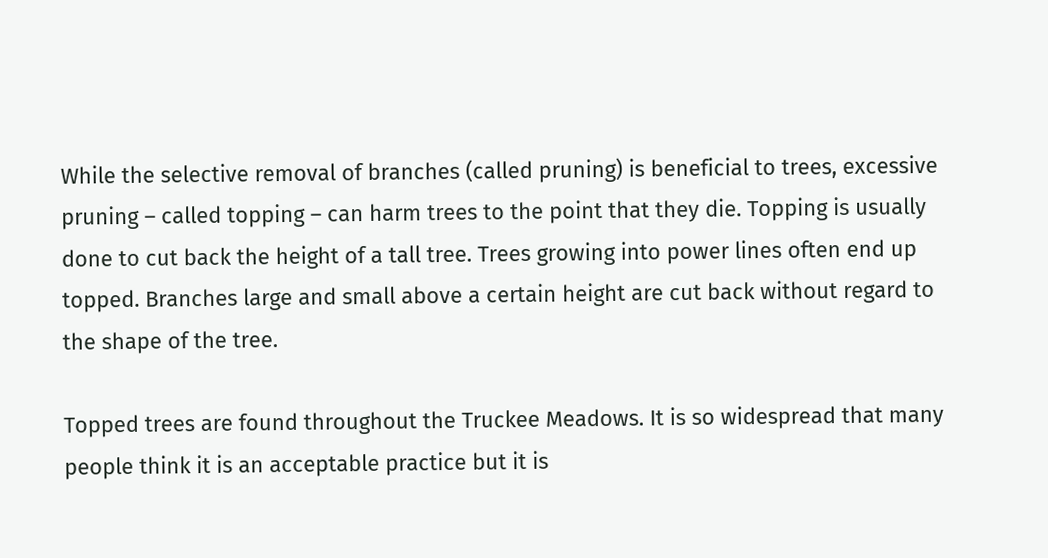While the selective removal of branches (called pruning) is beneficial to trees, excessive pruning – called topping – can harm trees to the point that they die. Topping is usually done to cut back the height of a tall tree. Trees growing into power lines often end up topped. Branches large and small above a certain height are cut back without regard to the shape of the tree.

Topped trees are found throughout the Truckee Meadows. It is so widespread that many people think it is an acceptable practice but it is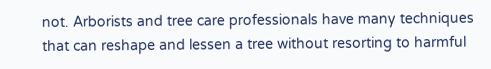not. Arborists and tree care professionals have many techniques that can reshape and lessen a tree without resorting to harmful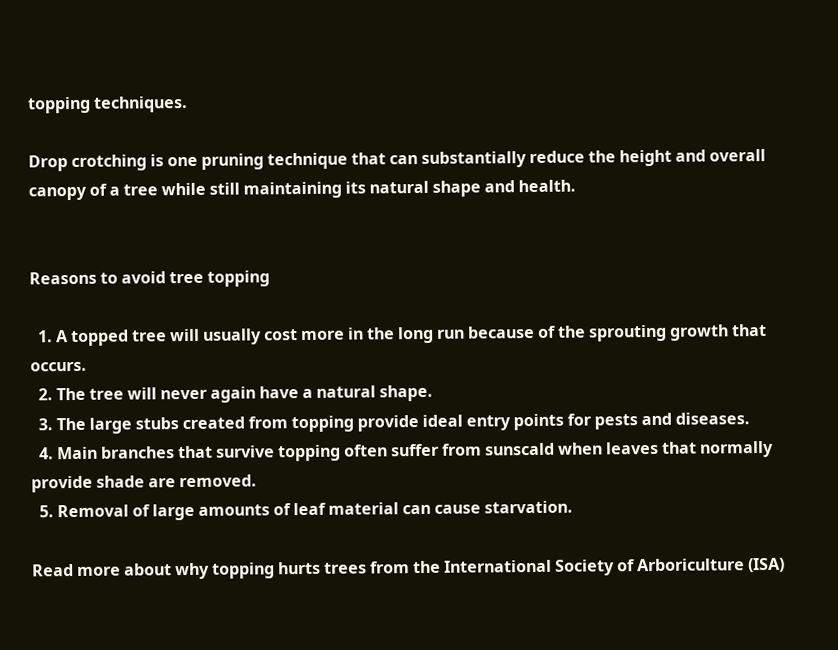topping techniques.

Drop crotching is one pruning technique that can substantially reduce the height and overall canopy of a tree while still maintaining its natural shape and health.


Reasons to avoid tree topping

  1. A topped tree will usually cost more in the long run because of the sprouting growth that occurs.
  2. The tree will never again have a natural shape.
  3. The large stubs created from topping provide ideal entry points for pests and diseases.
  4. Main branches that survive topping often suffer from sunscald when leaves that normally provide shade are removed.
  5. Removal of large amounts of leaf material can cause starvation.

Read more about why topping hurts trees from the International Society of Arboriculture (ISA)